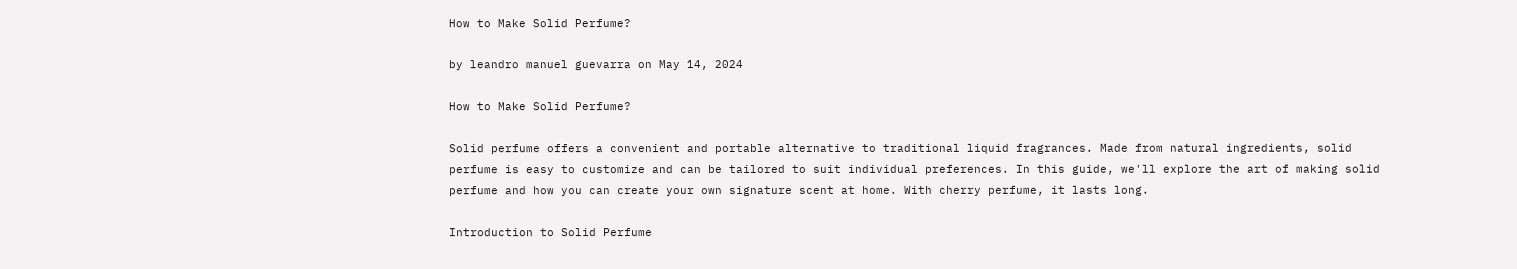How to Make Solid Perfume?

by leandro manuel guevarra on May 14, 2024

How to Make Solid Perfume?

Solid perfume offers a convenient and portable alternative to traditional liquid fragrances. Made from natural ingredients, solid perfume is easy to customize and can be tailored to suit individual preferences. In this guide, we'll explore the art of making solid perfume and how you can create your own signature scent at home. With cherry perfume, it lasts long.

Introduction to Solid Perfume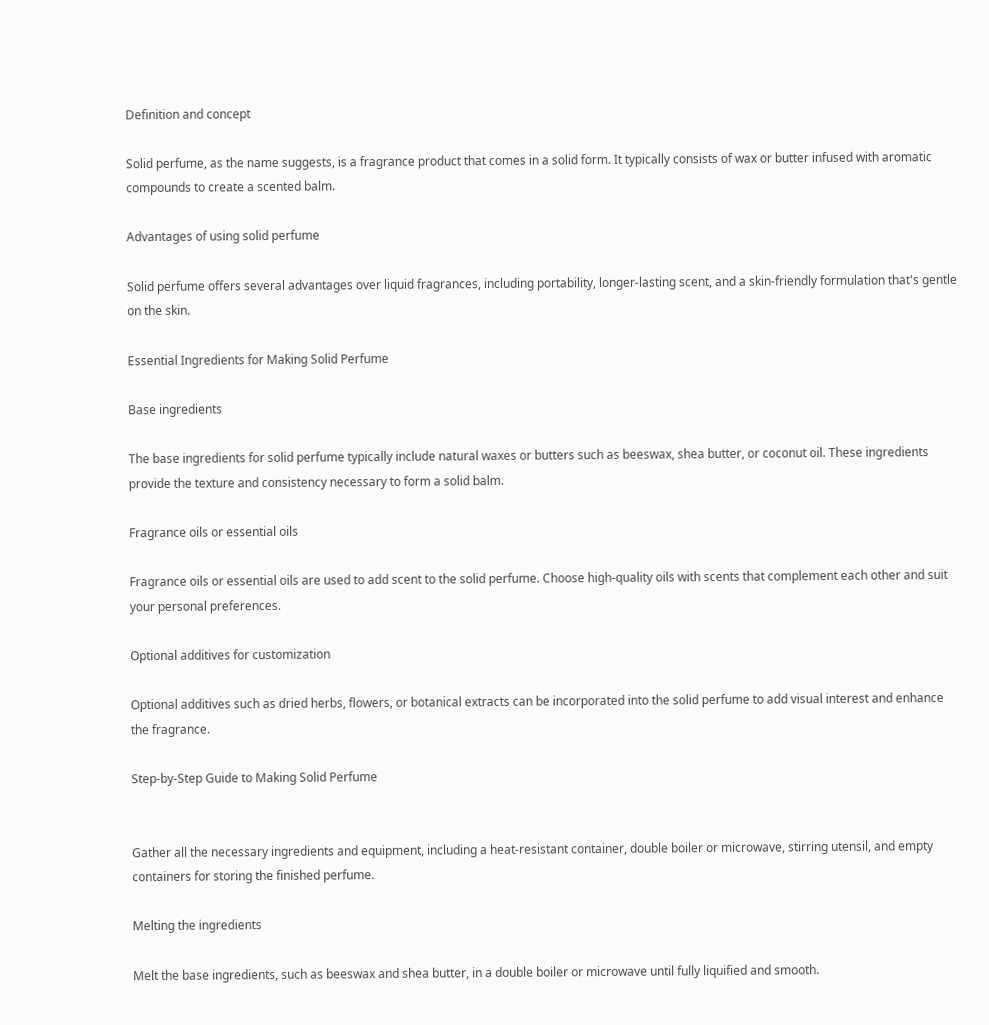Definition and concept

Solid perfume, as the name suggests, is a fragrance product that comes in a solid form. It typically consists of wax or butter infused with aromatic compounds to create a scented balm.

Advantages of using solid perfume

Solid perfume offers several advantages over liquid fragrances, including portability, longer-lasting scent, and a skin-friendly formulation that's gentle on the skin.

Essential Ingredients for Making Solid Perfume

Base ingredients

The base ingredients for solid perfume typically include natural waxes or butters such as beeswax, shea butter, or coconut oil. These ingredients provide the texture and consistency necessary to form a solid balm.

Fragrance oils or essential oils

Fragrance oils or essential oils are used to add scent to the solid perfume. Choose high-quality oils with scents that complement each other and suit your personal preferences.

Optional additives for customization

Optional additives such as dried herbs, flowers, or botanical extracts can be incorporated into the solid perfume to add visual interest and enhance the fragrance.

Step-by-Step Guide to Making Solid Perfume


Gather all the necessary ingredients and equipment, including a heat-resistant container, double boiler or microwave, stirring utensil, and empty containers for storing the finished perfume.

Melting the ingredients

Melt the base ingredients, such as beeswax and shea butter, in a double boiler or microwave until fully liquified and smooth.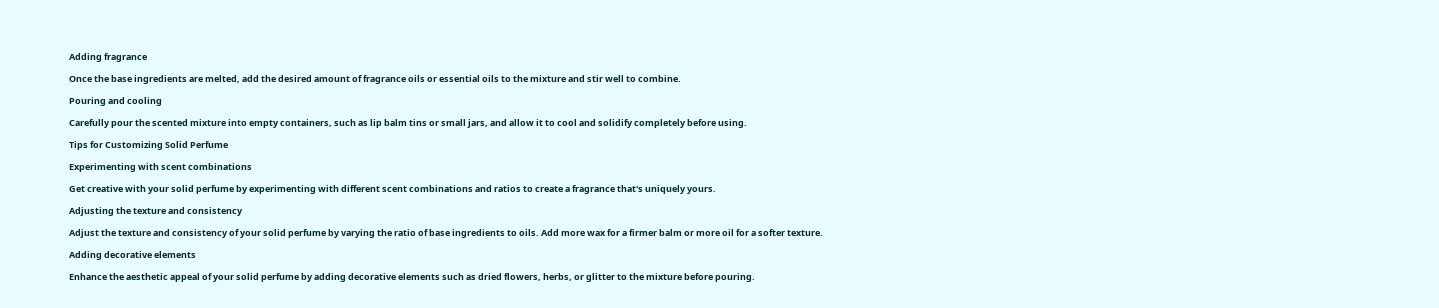Adding fragrance

Once the base ingredients are melted, add the desired amount of fragrance oils or essential oils to the mixture and stir well to combine.

Pouring and cooling

Carefully pour the scented mixture into empty containers, such as lip balm tins or small jars, and allow it to cool and solidify completely before using.

Tips for Customizing Solid Perfume

Experimenting with scent combinations

Get creative with your solid perfume by experimenting with different scent combinations and ratios to create a fragrance that's uniquely yours.

Adjusting the texture and consistency

Adjust the texture and consistency of your solid perfume by varying the ratio of base ingredients to oils. Add more wax for a firmer balm or more oil for a softer texture.

Adding decorative elements

Enhance the aesthetic appeal of your solid perfume by adding decorative elements such as dried flowers, herbs, or glitter to the mixture before pouring.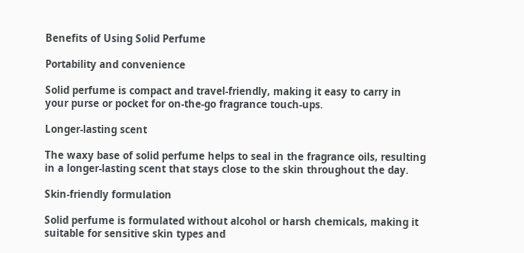Benefits of Using Solid Perfume

Portability and convenience

Solid perfume is compact and travel-friendly, making it easy to carry in your purse or pocket for on-the-go fragrance touch-ups.

Longer-lasting scent

The waxy base of solid perfume helps to seal in the fragrance oils, resulting in a longer-lasting scent that stays close to the skin throughout the day.

Skin-friendly formulation

Solid perfume is formulated without alcohol or harsh chemicals, making it suitable for sensitive skin types and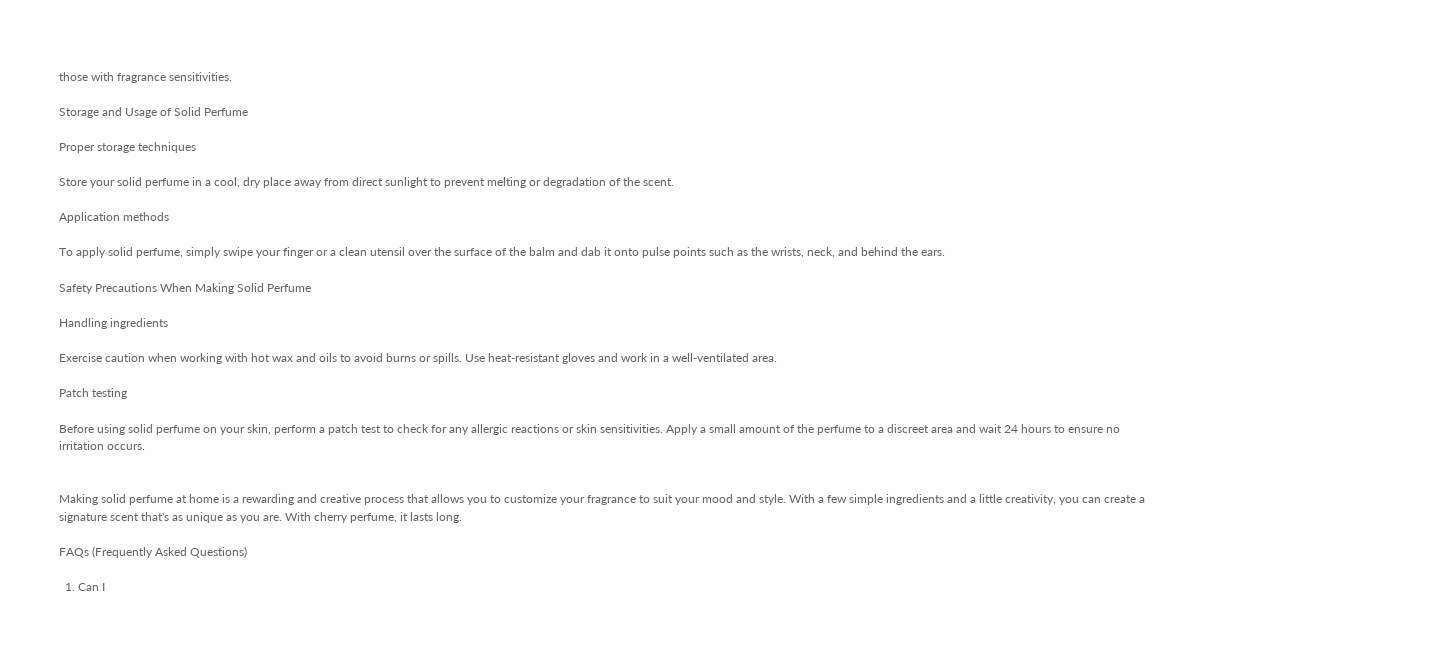those with fragrance sensitivities.

Storage and Usage of Solid Perfume

Proper storage techniques

Store your solid perfume in a cool, dry place away from direct sunlight to prevent melting or degradation of the scent.

Application methods

To apply solid perfume, simply swipe your finger or a clean utensil over the surface of the balm and dab it onto pulse points such as the wrists, neck, and behind the ears.

Safety Precautions When Making Solid Perfume

Handling ingredients

Exercise caution when working with hot wax and oils to avoid burns or spills. Use heat-resistant gloves and work in a well-ventilated area.

Patch testing

Before using solid perfume on your skin, perform a patch test to check for any allergic reactions or skin sensitivities. Apply a small amount of the perfume to a discreet area and wait 24 hours to ensure no irritation occurs.


Making solid perfume at home is a rewarding and creative process that allows you to customize your fragrance to suit your mood and style. With a few simple ingredients and a little creativity, you can create a signature scent that's as unique as you are. With cherry perfume, it lasts long.

FAQs (Frequently Asked Questions)

  1. Can I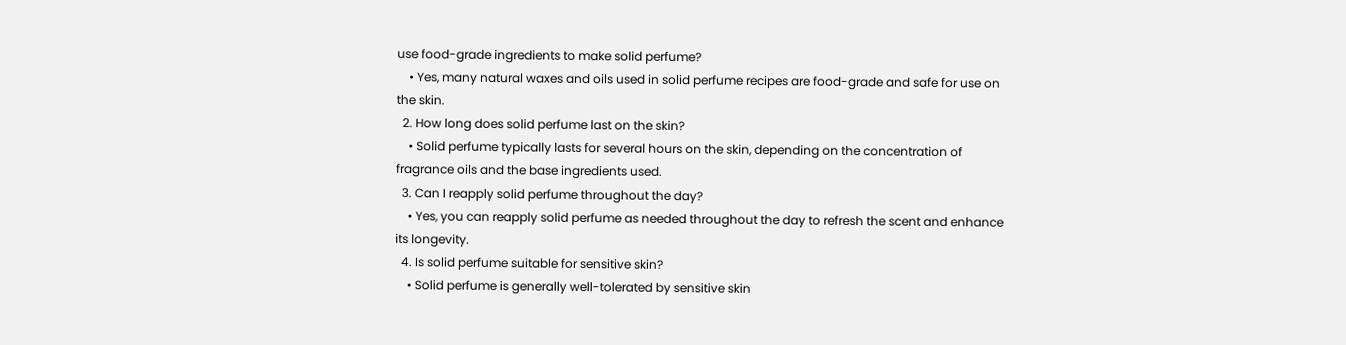use food-grade ingredients to make solid perfume?
    • Yes, many natural waxes and oils used in solid perfume recipes are food-grade and safe for use on the skin.
  2. How long does solid perfume last on the skin?
    • Solid perfume typically lasts for several hours on the skin, depending on the concentration of fragrance oils and the base ingredients used.
  3. Can I reapply solid perfume throughout the day?
    • Yes, you can reapply solid perfume as needed throughout the day to refresh the scent and enhance its longevity.
  4. Is solid perfume suitable for sensitive skin?
    • Solid perfume is generally well-tolerated by sensitive skin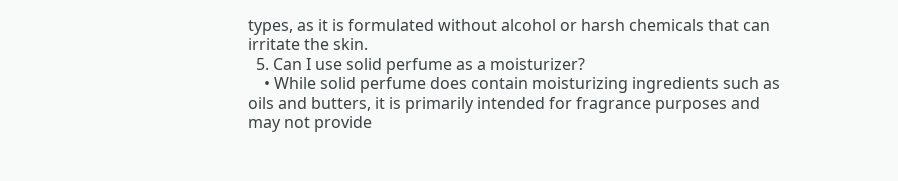types, as it is formulated without alcohol or harsh chemicals that can irritate the skin.
  5. Can I use solid perfume as a moisturizer?
    • While solid perfume does contain moisturizing ingredients such as oils and butters, it is primarily intended for fragrance purposes and may not provide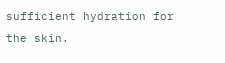sufficient hydration for the skin.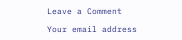Leave a Comment

Your email address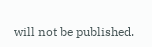will not be published.